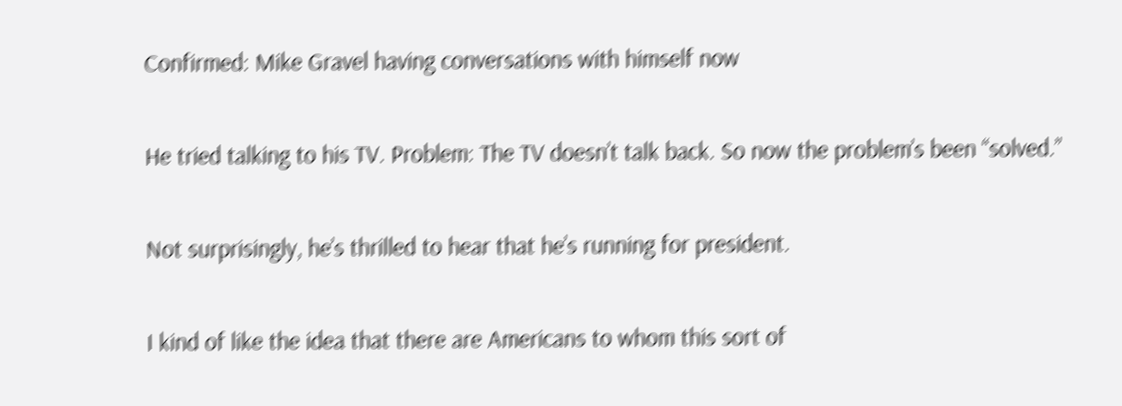Confirmed: Mike Gravel having conversations with himself now

He tried talking to his TV. Problem: The TV doesn’t talk back. So now the problem’s been “solved.”

Not surprisingly, he’s thrilled to hear that he’s running for president.

I kind of like the idea that there are Americans to whom this sort of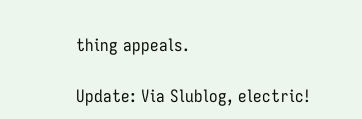thing appeals.

Update: Via Slublog, electric!